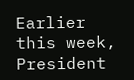Earlier this week, President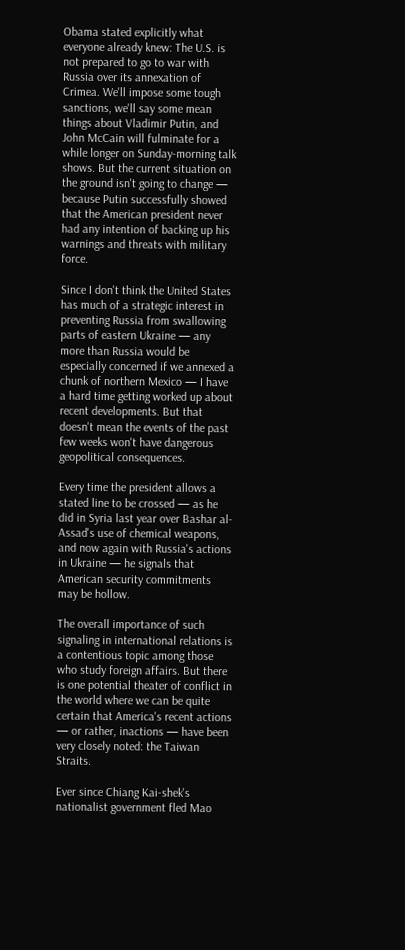Obama stated explicitly what everyone already knew: The U.S. is not prepared to go to war with Russia over its annexation of Crimea. We'll impose some tough sanctions, we'll say some mean things about Vladimir Putin, and John McCain will fulminate for a while longer on Sunday-morning talk shows. But the current situation on the ground isn't going to change — because Putin successfully showed that the American president never had any intention of backing up his warnings and threats with military force.

Since I don't think the United States has much of a strategic interest in preventing Russia from swallowing parts of eastern Ukraine — any more than Russia would be especially concerned if we annexed a chunk of northern Mexico — I have a hard time getting worked up about recent developments. But that doesn't mean the events of the past few weeks won't have dangerous geopolitical consequences.

Every time the president allows a stated line to be crossed — as he did in Syria last year over Bashar al-Assad's use of chemical weapons, and now again with Russia's actions in Ukraine — he signals that American security commitments may be hollow.

The overall importance of such signaling in international relations is a contentious topic among those who study foreign affairs. But there is one potential theater of conflict in the world where we can be quite certain that America's recent actions — or rather, inactions — have been very closely noted: the Taiwan Straits.

Ever since Chiang Kai-shek's nationalist government fled Mao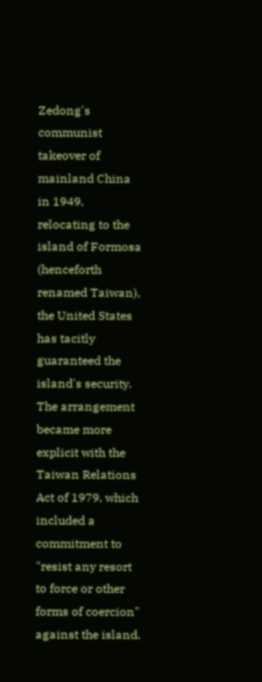Zedong's communist takeover of mainland China in 1949, relocating to the island of Formosa (henceforth renamed Taiwan), the United States has tacitly guaranteed the island's security. The arrangement became more explicit with the Taiwan Relations Act of 1979, which included a commitment to "resist any resort to force or other forms of coercion" against the island.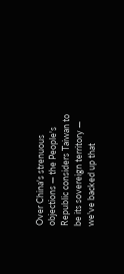Over China's strenuous objections — the People's Republic considers Taiwan to be its sovereign territory — we've backed up that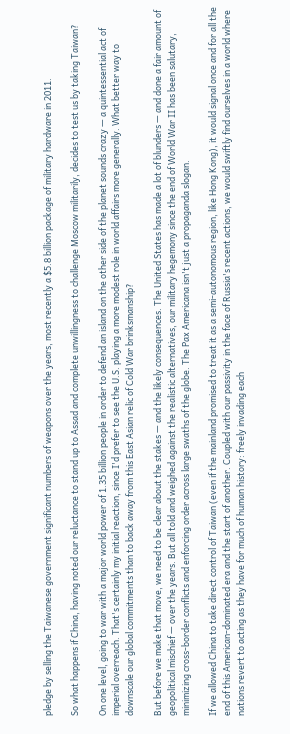pledge by selling the Taiwanese government significant numbers of weapons over the years, most recently a $5.8 billion package of military hardware in 2011.

So what happens if China, having noted our reluctance to stand up to Assad and complete unwillingness to challenge Moscow militarily, decides to test us by taking Taiwan?

On one level, going to war with a major world power of 1.35 billion people in order to defend an island on the other side of the planet sounds crazy — a quintessential act of imperial overreach. That's certainly my initial reaction, since I'd prefer to see the U.S. playing a more modest role in world affairs more generally. What better way to downscale our global commitments than to back away from this East Asian relic of Cold War brinksmanship?

But before we make that move, we need to be clear about the stakes — and the likely consequences. The United States has made a lot of blunders — and done a fair amount of geopolitical mischief — over the years. But all told and weighed against the realistic alternatives, our military hegemony since the end of World War II has been salutary, minimizing cross-border conflicts and enforcing order across large swaths of the globe. The Pax Americana isn't just a propaganda slogan.

If we allowed China to take direct control of Taiwan (even if the mainland promised to treat it as a semi-autonomous region, like Hong Kong), it would signal once and for all the end of this American-dominated era and the start of another. Coupled with our passivity in the face of Russia's recent actions, we would swiftly find ourselves in a world where nations revert to acting as they have for much of human history: freely invading each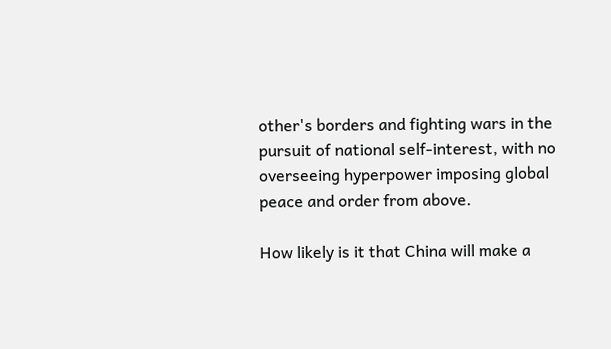other's borders and fighting wars in the pursuit of national self-interest, with no overseeing hyperpower imposing global peace and order from above.

How likely is it that China will make a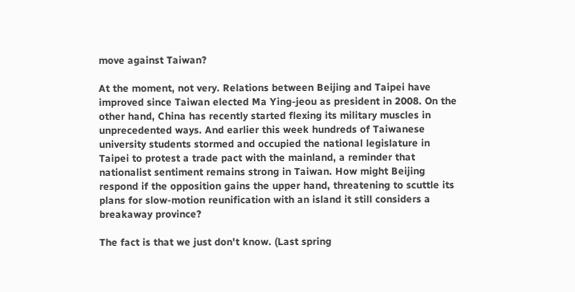move against Taiwan?

At the moment, not very. Relations between Beijing and Taipei have improved since Taiwan elected Ma Ying-jeou as president in 2008. On the other hand, China has recently started flexing its military muscles in unprecedented ways. And earlier this week hundreds of Taiwanese university students stormed and occupied the national legislature in Taipei to protest a trade pact with the mainland, a reminder that nationalist sentiment remains strong in Taiwan. How might Beijing respond if the opposition gains the upper hand, threatening to scuttle its plans for slow-motion reunification with an island it still considers a breakaway province?

The fact is that we just don't know. (Last spring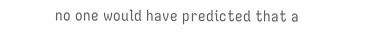no one would have predicted that a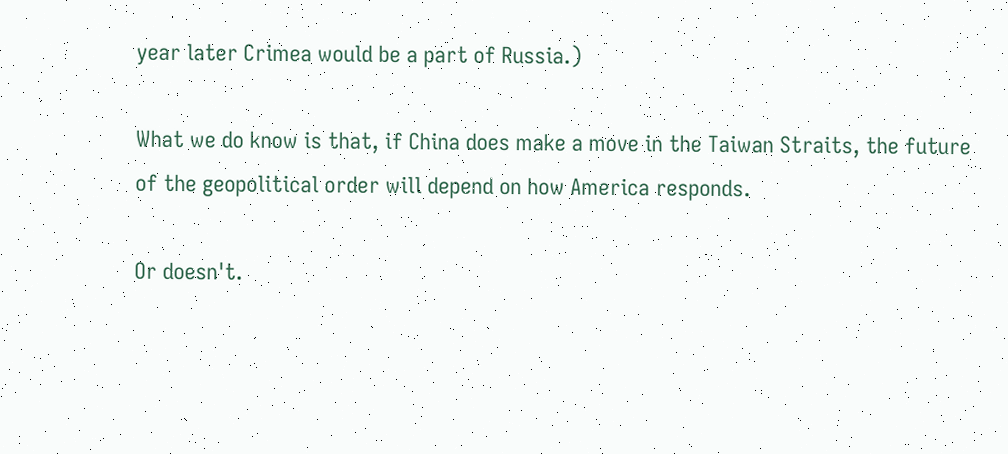year later Crimea would be a part of Russia.)

What we do know is that, if China does make a move in the Taiwan Straits, the future of the geopolitical order will depend on how America responds.

Or doesn't.